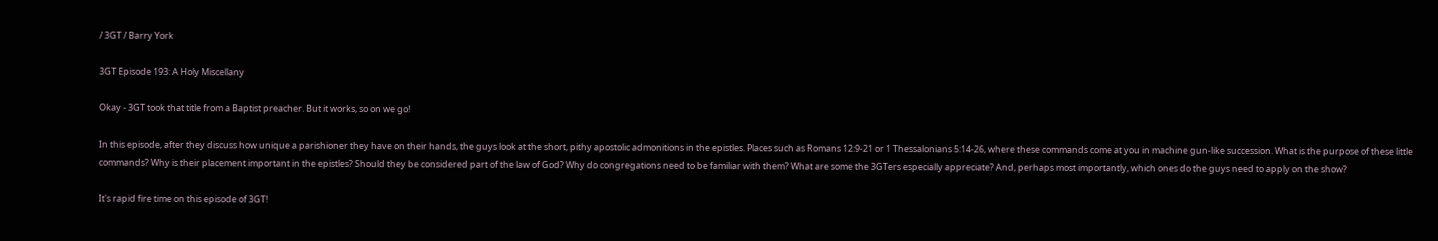/ 3GT / Barry York

3GT Episode 193: A Holy Miscellany

Okay - 3GT took that title from a Baptist preacher. But it works, so on we go!

In this episode, after they discuss how unique a parishioner they have on their hands, the guys look at the short, pithy apostolic admonitions in the epistles. Places such as Romans 12:9-21 or 1 Thessalonians 5:14-26, where these commands come at you in machine gun-like succession. What is the purpose of these little commands? Why is their placement important in the epistles? Should they be considered part of the law of God? Why do congregations need to be familiar with them? What are some the 3GTers especially appreciate? And, perhaps most importantly, which ones do the guys need to apply on the show?

It's rapid fire time on this episode of 3GT!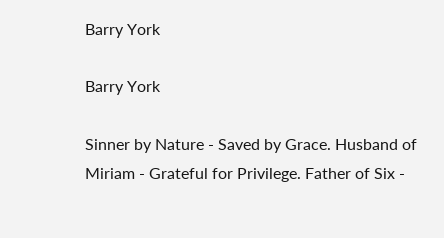Barry York

Barry York

Sinner by Nature - Saved by Grace. Husband of Miriam - Grateful for Privilege. Father of Six -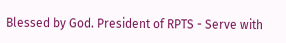Blessed by God. President of RPTS - Serve with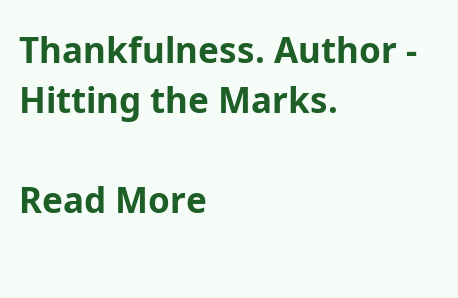Thankfulness. Author - Hitting the Marks.

Read More